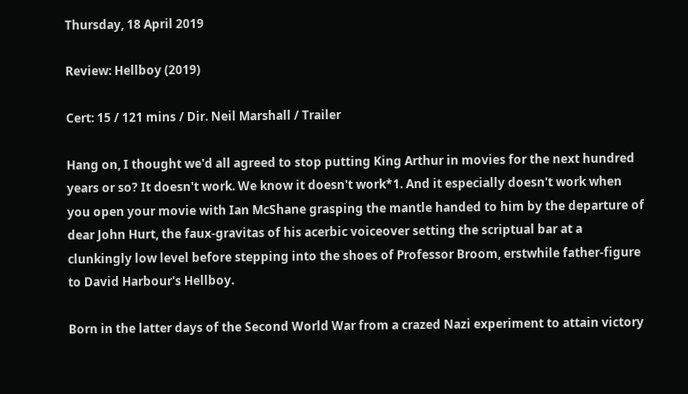Thursday, 18 April 2019

Review: Hellboy (2019)

Cert: 15 / 121 mins / Dir. Neil Marshall / Trailer

Hang on, I thought we'd all agreed to stop putting King Arthur in movies for the next hundred years or so? It doesn't work. We know it doesn't work*1. And it especially doesn't work when you open your movie with Ian McShane grasping the mantle handed to him by the departure of dear John Hurt, the faux-gravitas of his acerbic voiceover setting the scriptual bar at a clunkingly low level before stepping into the shoes of Professor Broom, erstwhile father-figure to David Harbour's Hellboy.

Born in the latter days of the Second World War from a crazed Nazi experiment to attain victory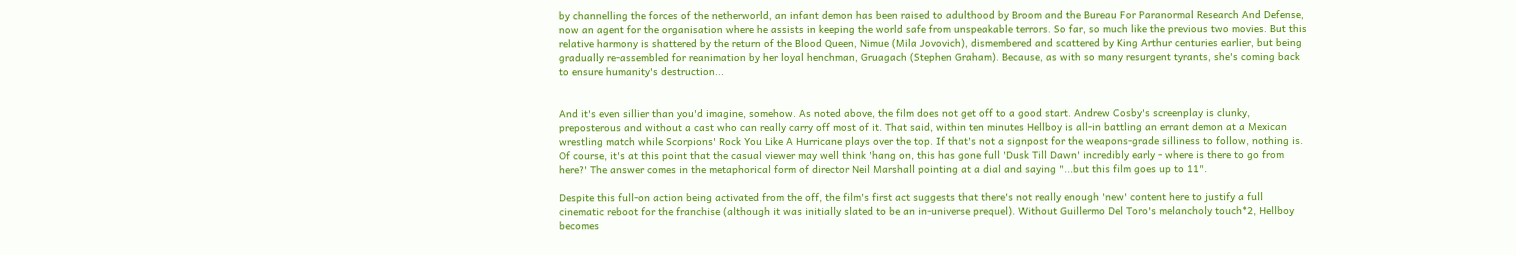by channelling the forces of the netherworld, an infant demon has been raised to adulthood by Broom and the Bureau For Paranormal Research And Defense, now an agent for the organisation where he assists in keeping the world safe from unspeakable terrors. So far, so much like the previous two movies. But this relative harmony is shattered by the return of the Blood Queen, Nimue (Mila Jovovich), dismembered and scattered by King Arthur centuries earlier, but being gradually re-assembled for reanimation by her loyal henchman, Gruagach (Stephen Graham). Because, as with so many resurgent tyrants, she's coming back to ensure humanity's destruction...


And it's even sillier than you'd imagine, somehow. As noted above, the film does not get off to a good start. Andrew Cosby's screenplay is clunky, preposterous and without a cast who can really carry off most of it. That said, within ten minutes Hellboy is all-in battling an errant demon at a Mexican wrestling match while Scorpions' Rock You Like A Hurricane plays over the top. If that's not a signpost for the weapons-grade silliness to follow, nothing is. Of course, it's at this point that the casual viewer may well think 'hang on, this has gone full 'Dusk Till Dawn' incredibly early - where is there to go from here?' The answer comes in the metaphorical form of director Neil Marshall pointing at a dial and saying "...but this film goes up to 11".

Despite this full-on action being activated from the off, the film's first act suggests that there's not really enough 'new' content here to justify a full cinematic reboot for the franchise (although it was initially slated to be an in-universe prequel). Without Guillermo Del Toro's melancholy touch*2, Hellboy becomes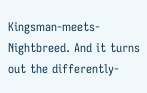Kingsman-meets-Nightbreed. And it turns out the differently-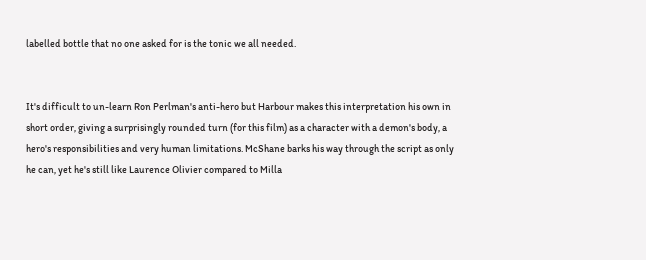labelled bottle that no one asked for is the tonic we all needed.


It's difficult to un-learn Ron Perlman's anti-hero but Harbour makes this interpretation his own in short order, giving a surprisingly rounded turn (for this film) as a character with a demon's body, a hero's responsibilities and very human limitations. McShane barks his way through the script as only he can, yet he's still like Laurence Olivier compared to Milla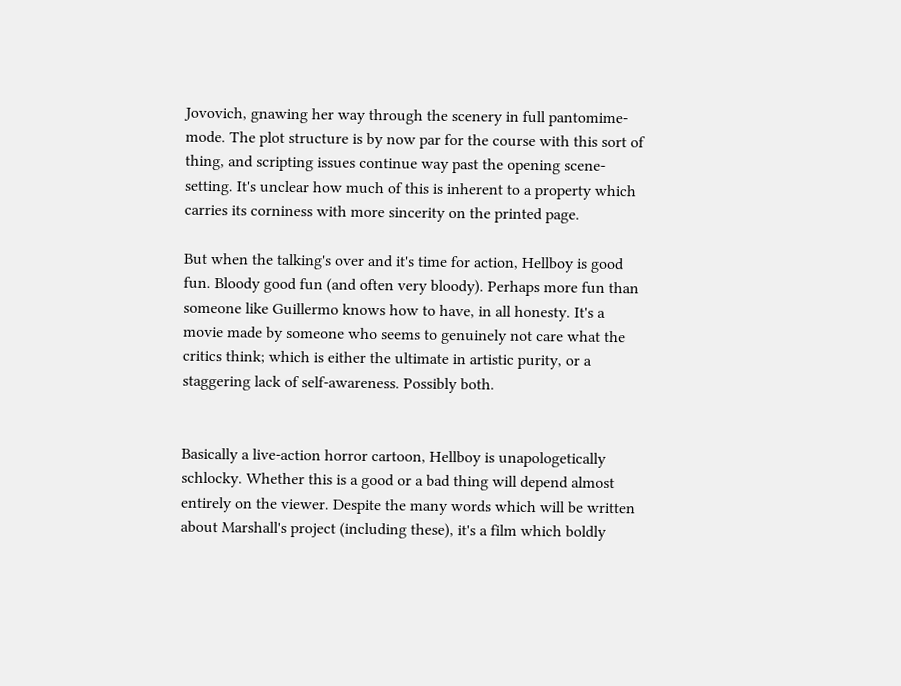Jovovich, gnawing her way through the scenery in full pantomime-mode. The plot structure is by now par for the course with this sort of thing, and scripting issues continue way past the opening scene-setting. It's unclear how much of this is inherent to a property which carries its corniness with more sincerity on the printed page.

But when the talking's over and it's time for action, Hellboy is good fun. Bloody good fun (and often very bloody). Perhaps more fun than someone like Guillermo knows how to have, in all honesty. It's a movie made by someone who seems to genuinely not care what the critics think; which is either the ultimate in artistic purity, or a staggering lack of self-awareness. Possibly both.


Basically a live-action horror cartoon, Hellboy is unapologetically schlocky. Whether this is a good or a bad thing will depend almost entirely on the viewer. Despite the many words which will be written about Marshall's project (including these), it's a film which boldly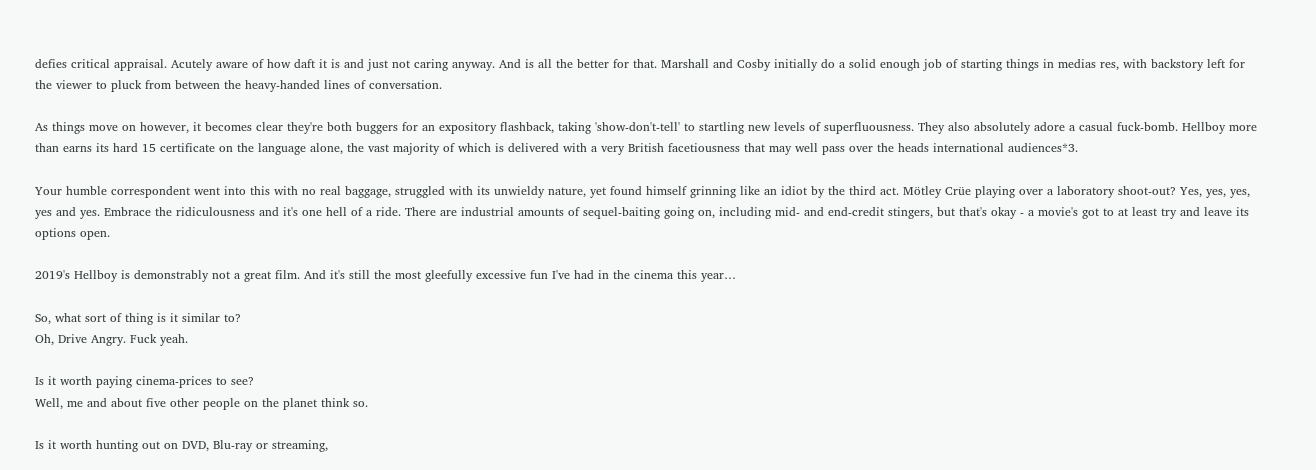defies critical appraisal. Acutely aware of how daft it is and just not caring anyway. And is all the better for that. Marshall and Cosby initially do a solid enough job of starting things in medias res, with backstory left for the viewer to pluck from between the heavy-handed lines of conversation.

As things move on however, it becomes clear they're both buggers for an expository flashback, taking 'show-don't-tell' to startling new levels of superfluousness. They also absolutely adore a casual fuck-bomb. Hellboy more than earns its hard 15 certificate on the language alone, the vast majority of which is delivered with a very British facetiousness that may well pass over the heads international audiences*3.

Your humble correspondent went into this with no real baggage, struggled with its unwieldy nature, yet found himself grinning like an idiot by the third act. Mötley Crüe playing over a laboratory shoot-out? Yes, yes, yes, yes and yes. Embrace the ridiculousness and it's one hell of a ride. There are industrial amounts of sequel-baiting going on, including mid- and end-credit stingers, but that's okay - a movie's got to at least try and leave its options open.

2019's Hellboy is demonstrably not a great film. And it's still the most gleefully excessive fun I've had in the cinema this year…

So, what sort of thing is it similar to?
Oh, Drive Angry. Fuck yeah.

Is it worth paying cinema-prices to see?
Well, me and about five other people on the planet think so.

Is it worth hunting out on DVD, Blu-ray or streaming,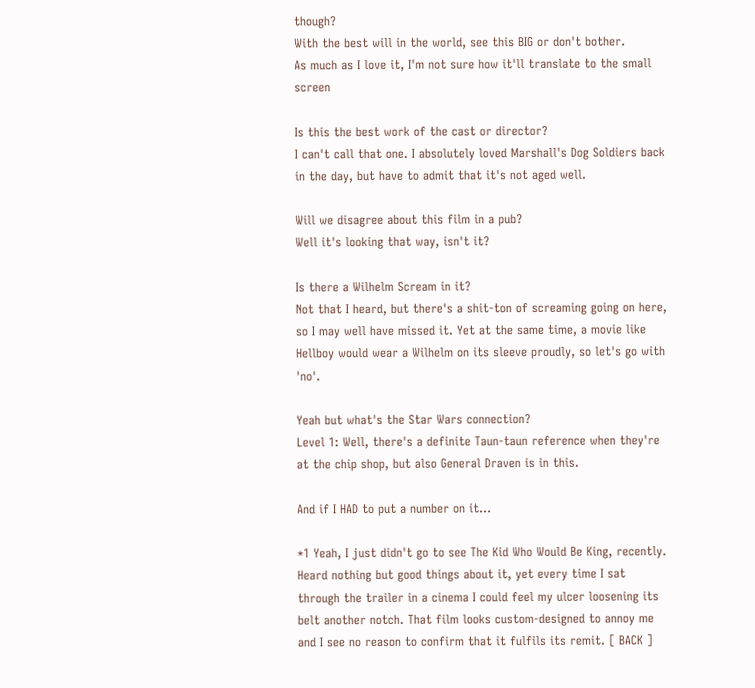though?
With the best will in the world, see this BIG or don't bother.
As much as I love it, I'm not sure how it'll translate to the small screen

Is this the best work of the cast or director?
I can't call that one. I absolutely loved Marshall's Dog Soldiers back in the day, but have to admit that it's not aged well.

Will we disagree about this film in a pub?
Well it's looking that way, isn't it?

Is there a Wilhelm Scream in it?
Not that I heard, but there's a shit-ton of screaming going on here, so I may well have missed it. Yet at the same time, a movie like Hellboy would wear a Wilhelm on its sleeve proudly, so let's go with 'no'.

Yeah but what's the Star Wars connection?
Level 1: Well, there's a definite Taun-taun reference when they're at the chip shop, but also General Draven is in this.

And if I HAD to put a number on it…

*1 Yeah, I just didn't go to see The Kid Who Would Be King, recently. Heard nothing but good things about it, yet every time I sat through the trailer in a cinema I could feel my ulcer loosening its belt another notch. That film looks custom-designed to annoy me and I see no reason to confirm that it fulfils its remit. [ BACK ]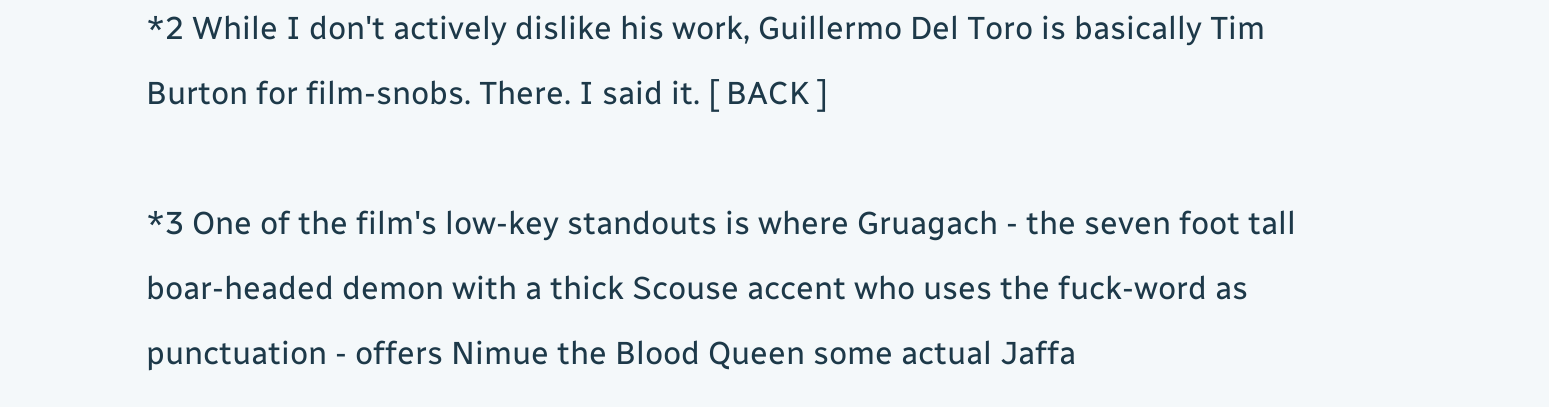*2 While I don't actively dislike his work, Guillermo Del Toro is basically Tim Burton for film-snobs. There. I said it. [ BACK ]

*3 One of the film's low-key standouts is where Gruagach - the seven foot tall boar-headed demon with a thick Scouse accent who uses the fuck-word as punctuation - offers Nimue the Blood Queen some actual Jaffa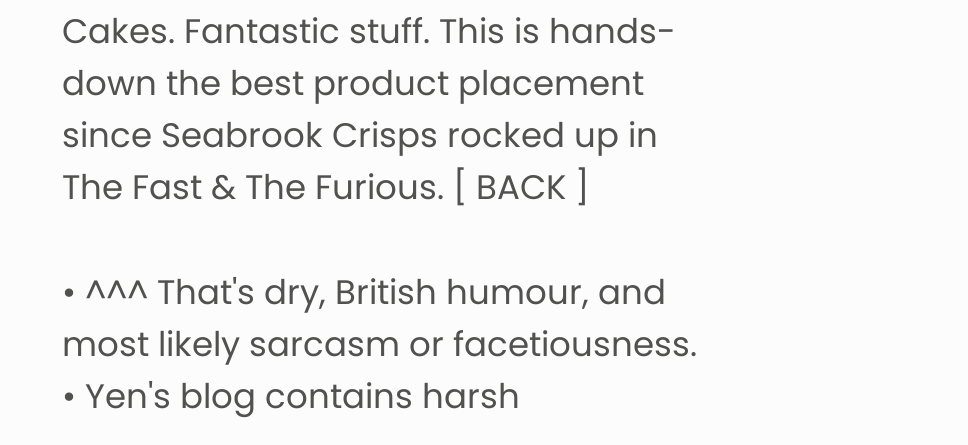Cakes. Fantastic stuff. This is hands-down the best product placement since Seabrook Crisps rocked up in The Fast & The Furious. [ BACK ]

• ^^^ That's dry, British humour, and most likely sarcasm or facetiousness.
• Yen's blog contains harsh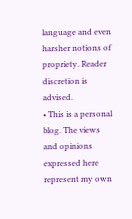language and even harsher notions of propriety. Reader discretion is advised.
• This is a personal blog. The views and opinions expressed here represent my own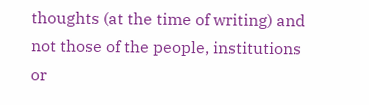thoughts (at the time of writing) and not those of the people, institutions or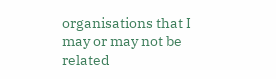organisations that I may or may not be related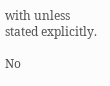with unless stated explicitly.

No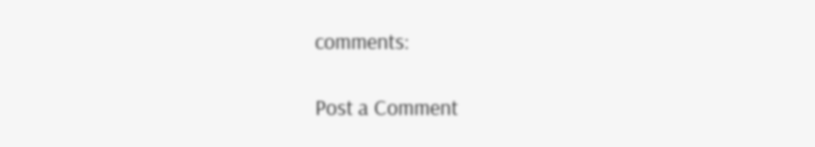comments:

Post a Comment